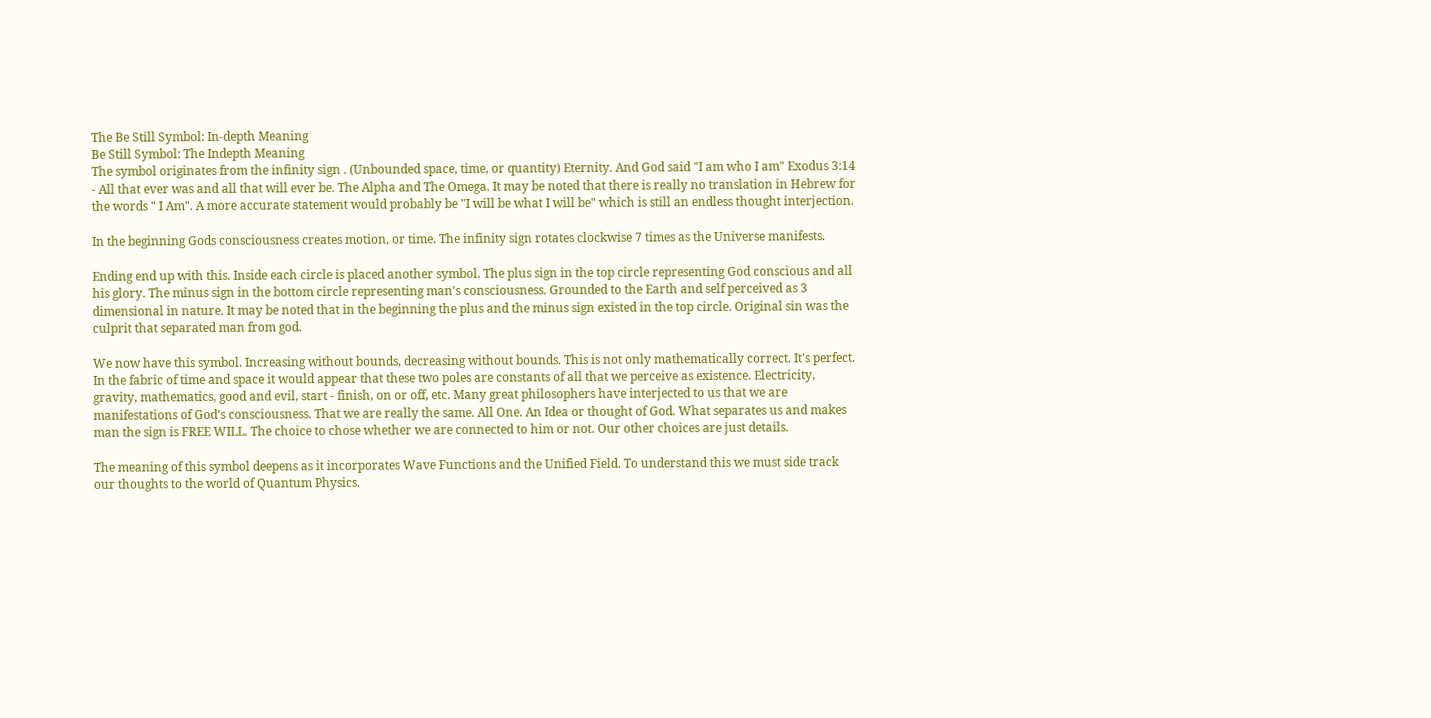The Be Still Symbol: In-depth Meaning
Be Still Symbol: The Indepth Meaning
The symbol originates from the infinity sign . (Unbounded space, time, or quantity) Eternity. And God said "I am who I am" Exodus 3:14 - All that ever was and all that will ever be. The Alpha and The Omega. It may be noted that there is really no translation in Hebrew for the words " I Am". A more accurate statement would probably be "I will be what I will be" which is still an endless thought interjection.

In the beginning Gods consciousness creates motion, or time. The infinity sign rotates clockwise 7 times as the Universe manifests.

Ending end up with this. Inside each circle is placed another symbol. The plus sign in the top circle representing God conscious and all his glory. The minus sign in the bottom circle representing man's consciousness. Grounded to the Earth and self perceived as 3 dimensional in nature. It may be noted that in the beginning the plus and the minus sign existed in the top circle. Original sin was the culprit that separated man from god.

We now have this symbol. Increasing without bounds, decreasing without bounds. This is not only mathematically correct. It's perfect. In the fabric of time and space it would appear that these two poles are constants of all that we perceive as existence. Electricity, gravity, mathematics, good and evil, start - finish, on or off, etc. Many great philosophers have interjected to us that we are manifestations of God's consciousness. That we are really the same. All One. An Idea or thought of God. What separates us and makes man the sign is FREE WILL. The choice to chose whether we are connected to him or not. Our other choices are just details.

The meaning of this symbol deepens as it incorporates Wave Functions and the Unified Field. To understand this we must side track our thoughts to the world of Quantum Physics.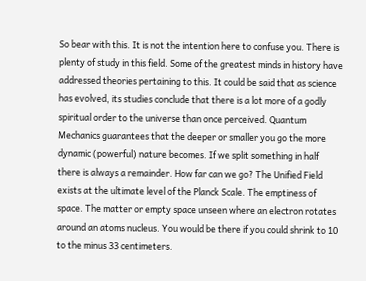So bear with this. It is not the intention here to confuse you. There is plenty of study in this field. Some of the greatest minds in history have addressed theories pertaining to this. It could be said that as science has evolved, its studies conclude that there is a lot more of a godly spiritual order to the universe than once perceived. Quantum Mechanics guarantees that the deeper or smaller you go the more dynamic (powerful) nature becomes. If we split something in half there is always a remainder. How far can we go? The Unified Field exists at the ultimate level of the Planck Scale. The emptiness of space. The matter or empty space unseen where an electron rotates around an atoms nucleus. You would be there if you could shrink to 10 to the minus 33 centimeters.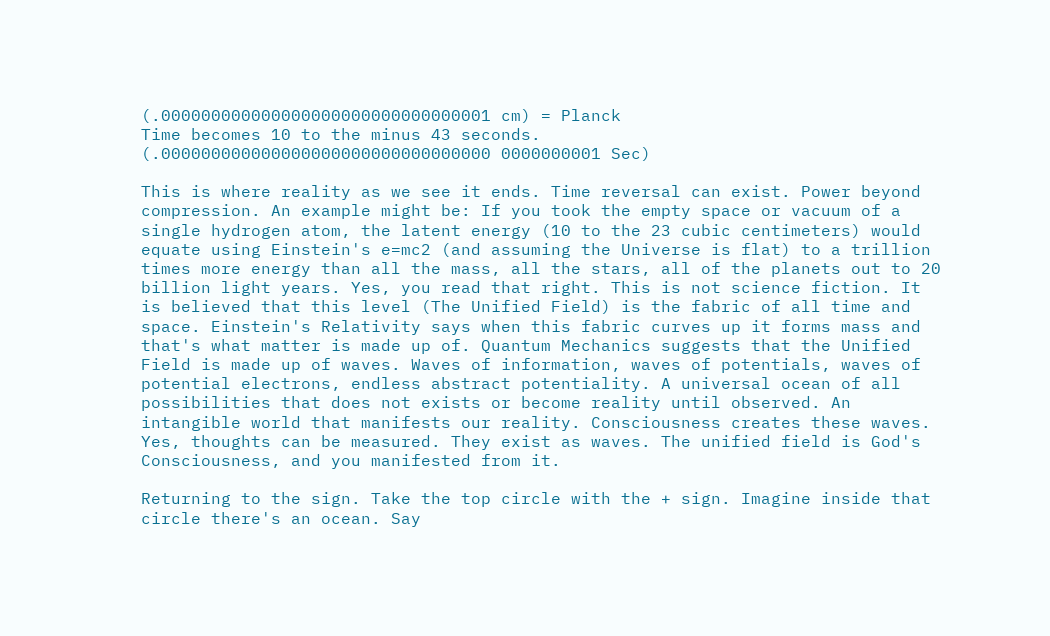(.000000000000000000000000000000001 cm) = Planck
Time becomes 10 to the minus 43 seconds.
(.000000000000000000000000000000000 0000000001 Sec)

This is where reality as we see it ends. Time reversal can exist. Power beyond compression. An example might be: If you took the empty space or vacuum of a single hydrogen atom, the latent energy (10 to the 23 cubic centimeters) would equate using Einstein's e=mc2 (and assuming the Universe is flat) to a trillion times more energy than all the mass, all the stars, all of the planets out to 20 billion light years. Yes, you read that right. This is not science fiction. It is believed that this level (The Unified Field) is the fabric of all time and space. Einstein's Relativity says when this fabric curves up it forms mass and that's what matter is made up of. Quantum Mechanics suggests that the Unified Field is made up of waves. Waves of information, waves of potentials, waves of potential electrons, endless abstract potentiality. A universal ocean of all possibilities that does not exists or become reality until observed. An intangible world that manifests our reality. Consciousness creates these waves. Yes, thoughts can be measured. They exist as waves. The unified field is God's Consciousness, and you manifested from it.

Returning to the sign. Take the top circle with the + sign. Imagine inside that circle there's an ocean. Say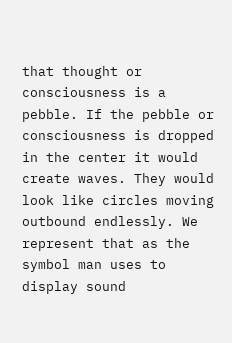that thought or consciousness is a pebble. If the pebble or consciousness is dropped in the center it would create waves. They would look like circles moving outbound endlessly. We represent that as the symbol man uses to display sound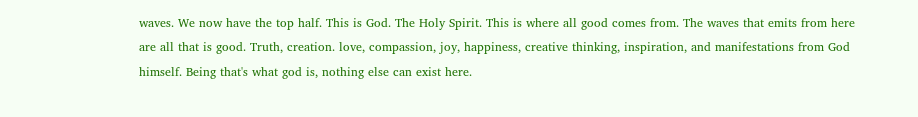waves. We now have the top half. This is God. The Holy Spirit. This is where all good comes from. The waves that emits from here are all that is good. Truth, creation. love, compassion, joy, happiness, creative thinking, inspiration, and manifestations from God himself. Being that's what god is, nothing else can exist here.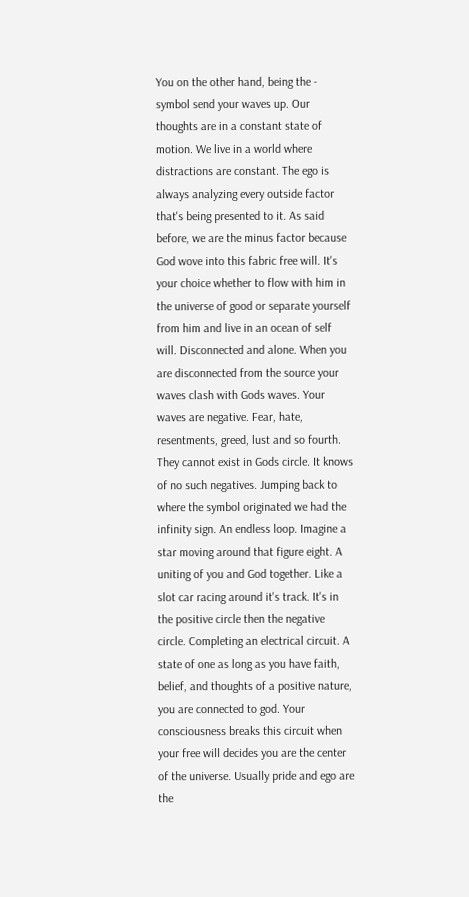You on the other hand, being the - symbol send your waves up. Our thoughts are in a constant state of motion. We live in a world where distractions are constant. The ego is always analyzing every outside factor that's being presented to it. As said before, we are the minus factor because God wove into this fabric free will. It's your choice whether to flow with him in the universe of good or separate yourself from him and live in an ocean of self will. Disconnected and alone. When you are disconnected from the source your waves clash with Gods waves. Your waves are negative. Fear, hate, resentments, greed, lust and so fourth. They cannot exist in Gods circle. It knows of no such negatives. Jumping back to where the symbol originated we had the infinity sign. An endless loop. Imagine a star moving around that figure eight. A uniting of you and God together. Like a slot car racing around it's track. It's in the positive circle then the negative circle. Completing an electrical circuit. A state of one as long as you have faith, belief, and thoughts of a positive nature, you are connected to god. Your consciousness breaks this circuit when your free will decides you are the center of the universe. Usually pride and ego are the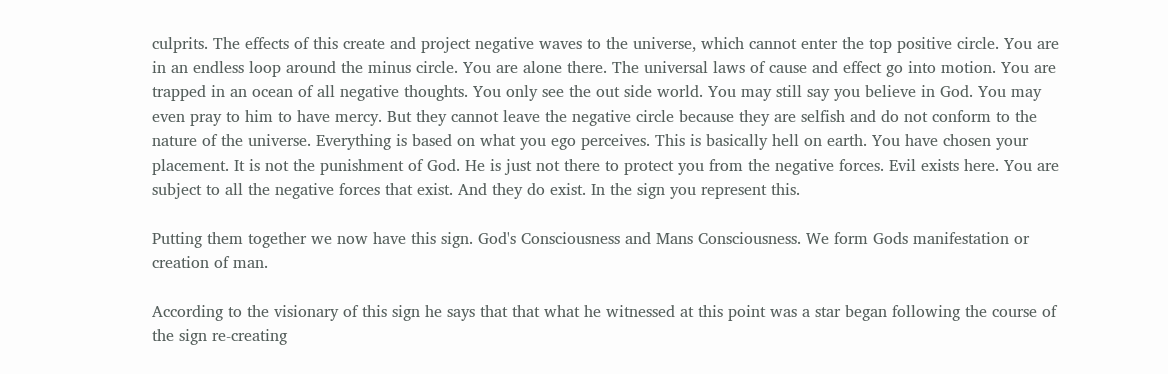culprits. The effects of this create and project negative waves to the universe, which cannot enter the top positive circle. You are in an endless loop around the minus circle. You are alone there. The universal laws of cause and effect go into motion. You are trapped in an ocean of all negative thoughts. You only see the out side world. You may still say you believe in God. You may even pray to him to have mercy. But they cannot leave the negative circle because they are selfish and do not conform to the nature of the universe. Everything is based on what you ego perceives. This is basically hell on earth. You have chosen your placement. It is not the punishment of God. He is just not there to protect you from the negative forces. Evil exists here. You are subject to all the negative forces that exist. And they do exist. In the sign you represent this.

Putting them together we now have this sign. God's Consciousness and Mans Consciousness. We form Gods manifestation or creation of man.

According to the visionary of this sign he says that that what he witnessed at this point was a star began following the course of the sign re-creating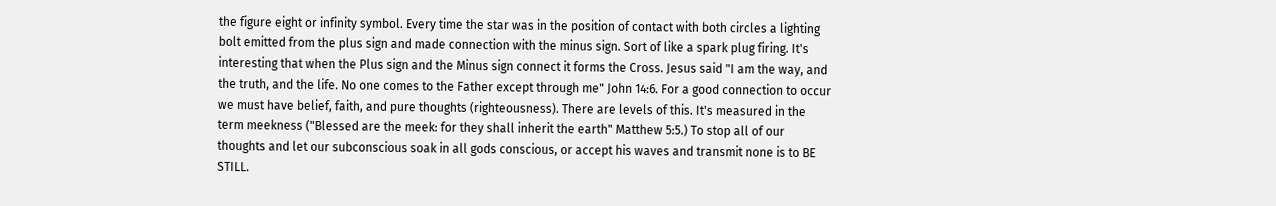the figure eight or infinity symbol. Every time the star was in the position of contact with both circles a lighting bolt emitted from the plus sign and made connection with the minus sign. Sort of like a spark plug firing. It's interesting that when the Plus sign and the Minus sign connect it forms the Cross. Jesus said "I am the way, and the truth, and the life. No one comes to the Father except through me" John 14:6. For a good connection to occur we must have belief, faith, and pure thoughts (righteousness). There are levels of this. It's measured in the term meekness ("Blessed are the meek: for they shall inherit the earth" Matthew 5:5.) To stop all of our thoughts and let our subconscious soak in all gods conscious, or accept his waves and transmit none is to BE STILL.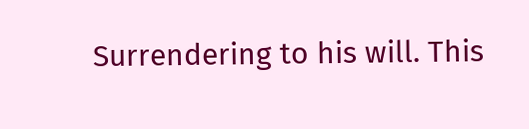Surrendering to his will. This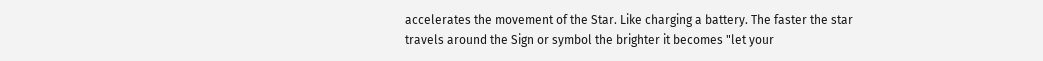accelerates the movement of the Star. Like charging a battery. The faster the star travels around the Sign or symbol the brighter it becomes "let your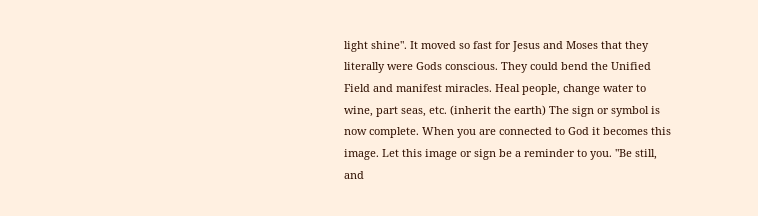light shine". It moved so fast for Jesus and Moses that they literally were Gods conscious. They could bend the Unified Field and manifest miracles. Heal people, change water to wine, part seas, etc. (inherit the earth) The sign or symbol is now complete. When you are connected to God it becomes this image. Let this image or sign be a reminder to you. "Be still, and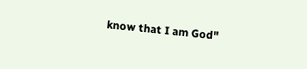know that I am God"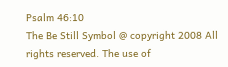Psalm 46:10
The Be Still Symbol @ copyright 2008 All rights reserved. The use of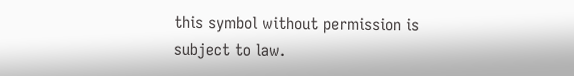this symbol without permission is subject to law.